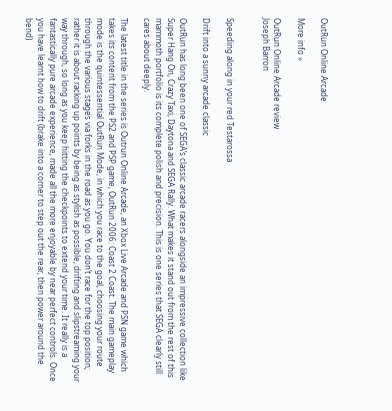OutRun Online Arcade

More info »

OutRun Online Arcade review
Joseph Barron


Speeding along in your red Testarossa

Drift into a sunny arcade classic

OutRun has long been one of SEGA’s classic arcade racers alongside an impressive collection like Super Hang On, Crazy Taxi, Daytona and SEGA Rally. What makes it stand out from the rest of this mammoth portfolio is its complete polish and precision. This is one series that SEGA clearly still cares about deeply.

The latest title in the series is Outrun Online Arcade, an Xbox Live Arcade and PSN game which takes its content from the PS2 and PSP game, OutRun 2006: Coast 2 Coast. The main gameplay mode is the quintessential OutRun Mode, in which you race to the goal, choosing your route through the various stages via forks in the road as you go. You don’t race for the top position; rather it is about racking up points by being as stylish as possible, drifting and slipstreaming your way through, so long as you keep hitting the checkpoints to extend your time. It really is a fantastically pure arcade experience, made all the more enjoyable by near perfect controls. Once you have learnt how to drift (brake into a corner to step out the rear, then power around the bend)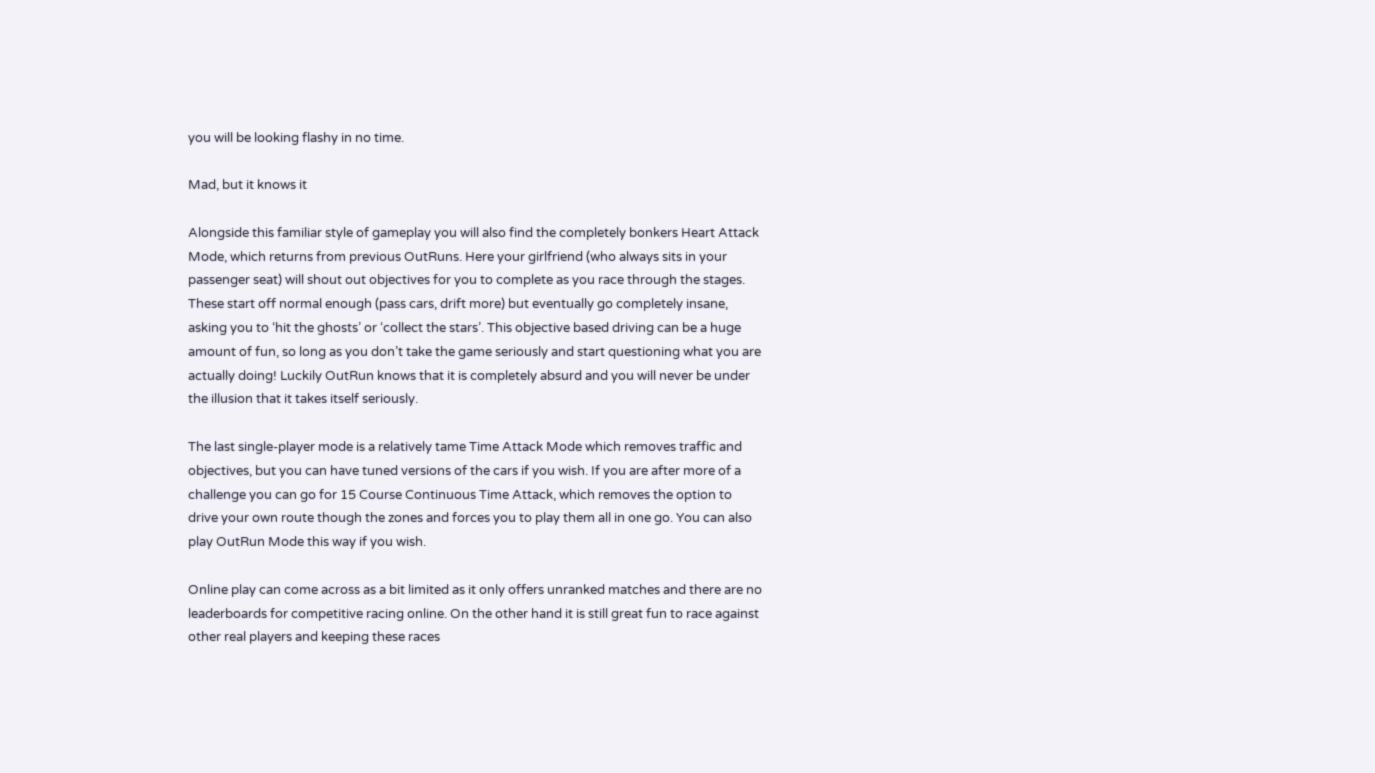you will be looking flashy in no time.

Mad, but it knows it

Alongside this familiar style of gameplay you will also find the completely bonkers Heart Attack Mode, which returns from previous OutRuns. Here your girlfriend (who always sits in your passenger seat) will shout out objectives for you to complete as you race through the stages. These start off normal enough (pass cars, drift more) but eventually go completely insane, asking you to ‘hit the ghosts’ or ‘collect the stars’. This objective based driving can be a huge amount of fun, so long as you don’t take the game seriously and start questioning what you are actually doing! Luckily OutRun knows that it is completely absurd and you will never be under the illusion that it takes itself seriously.

The last single-player mode is a relatively tame Time Attack Mode which removes traffic and objectives, but you can have tuned versions of the cars if you wish. If you are after more of a challenge you can go for 15 Course Continuous Time Attack, which removes the option to drive your own route though the zones and forces you to play them all in one go. You can also play OutRun Mode this way if you wish.

Online play can come across as a bit limited as it only offers unranked matches and there are no leaderboards for competitive racing online. On the other hand it is still great fun to race against other real players and keeping these races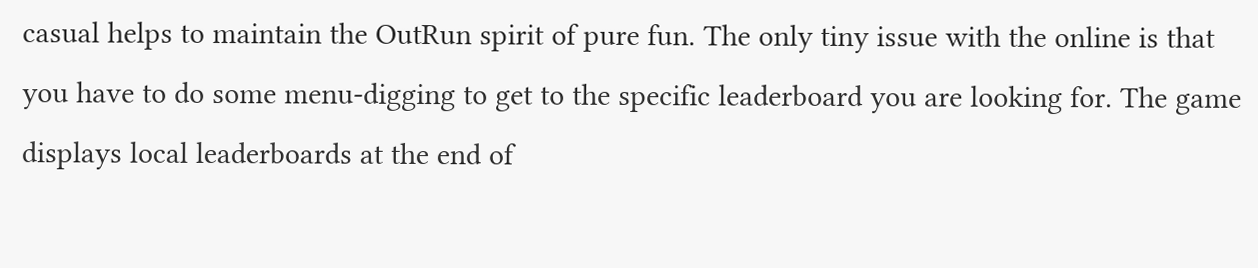casual helps to maintain the OutRun spirit of pure fun. The only tiny issue with the online is that you have to do some menu-digging to get to the specific leaderboard you are looking for. The game displays local leaderboards at the end of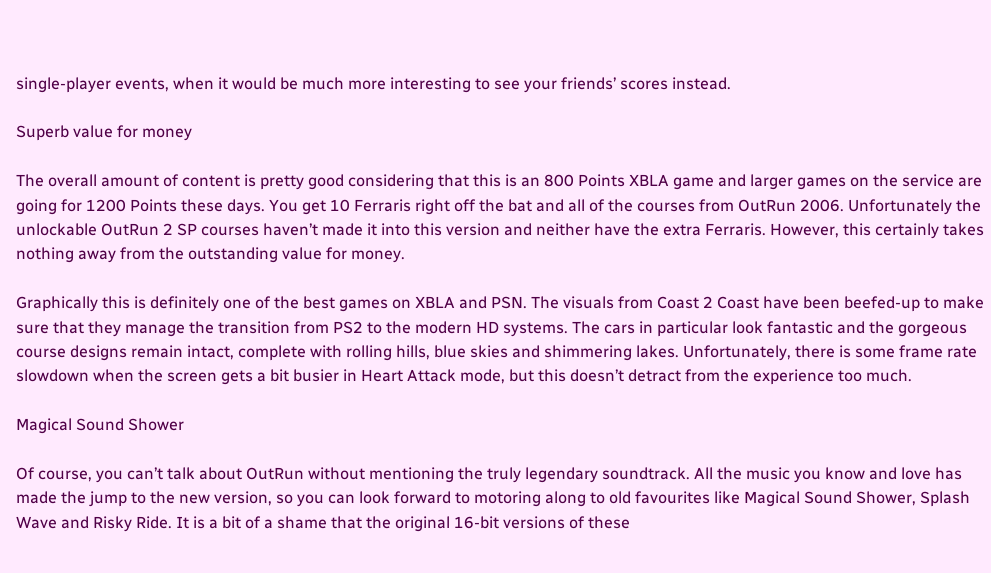single-player events, when it would be much more interesting to see your friends’ scores instead.

Superb value for money

The overall amount of content is pretty good considering that this is an 800 Points XBLA game and larger games on the service are going for 1200 Points these days. You get 10 Ferraris right off the bat and all of the courses from OutRun 2006. Unfortunately the unlockable OutRun 2 SP courses haven’t made it into this version and neither have the extra Ferraris. However, this certainly takes nothing away from the outstanding value for money.

Graphically this is definitely one of the best games on XBLA and PSN. The visuals from Coast 2 Coast have been beefed-up to make sure that they manage the transition from PS2 to the modern HD systems. The cars in particular look fantastic and the gorgeous course designs remain intact, complete with rolling hills, blue skies and shimmering lakes. Unfortunately, there is some frame rate slowdown when the screen gets a bit busier in Heart Attack mode, but this doesn’t detract from the experience too much.

Magical Sound Shower

Of course, you can’t talk about OutRun without mentioning the truly legendary soundtrack. All the music you know and love has made the jump to the new version, so you can look forward to motoring along to old favourites like Magical Sound Shower, Splash Wave and Risky Ride. It is a bit of a shame that the original 16-bit versions of these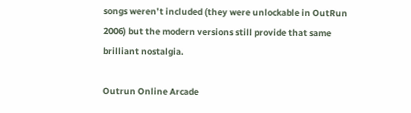songs weren’t included (they were unlockable in OutRun 2006) but the modern versions still provide that same brilliant nostalgia.

Outrun Online Arcade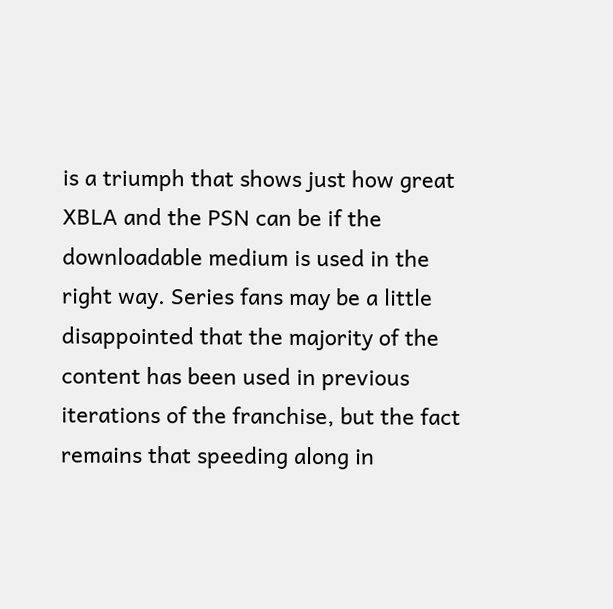is a triumph that shows just how great XBLA and the PSN can be if the downloadable medium is used in the right way. Series fans may be a little disappointed that the majority of the content has been used in previous iterations of the franchise, but the fact remains that speeding along in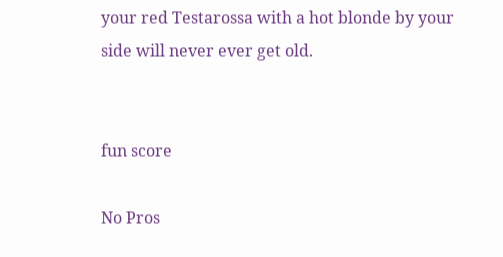your red Testarossa with a hot blonde by your side will never ever get old.


fun score

No Pros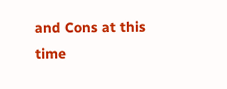and Cons at this time